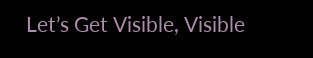Let’s Get Visible, Visible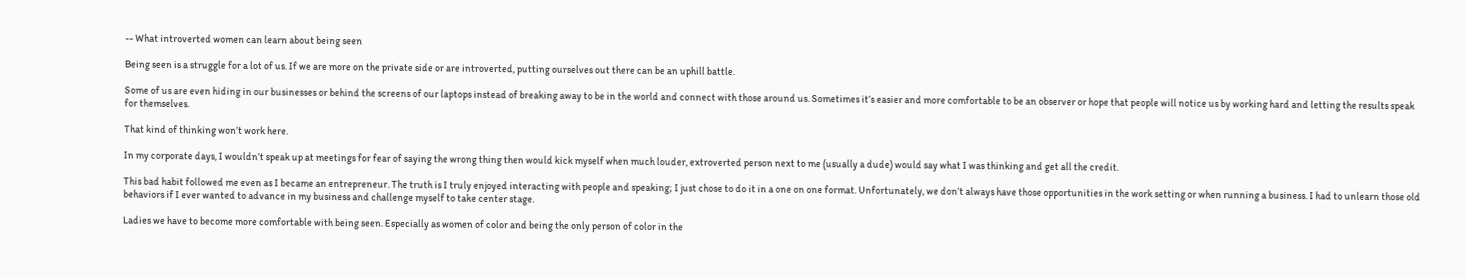-- What introverted women can learn about being seen

Being seen is a struggle for a lot of us. If we are more on the private side or are introverted, putting ourselves out there can be an uphill battle.

Some of us are even hiding in our businesses or behind the screens of our laptops instead of breaking away to be in the world and connect with those around us. Sometimes it’s easier and more comfortable to be an observer or hope that people will notice us by working hard and letting the results speak for themselves.

That kind of thinking won’t work here.

In my corporate days, I wouldn’t speak up at meetings for fear of saying the wrong thing then would kick myself when much louder, extroverted person next to me (usually a dude) would say what I was thinking and get all the credit.

This bad habit followed me even as I became an entrepreneur. The truth is I truly enjoyed interacting with people and speaking; I just chose to do it in a one on one format. Unfortunately, we don’t always have those opportunities in the work setting or when running a business. I had to unlearn those old behaviors if I ever wanted to advance in my business and challenge myself to take center stage.

Ladies we have to become more comfortable with being seen. Especially as women of color and being the only person of color in the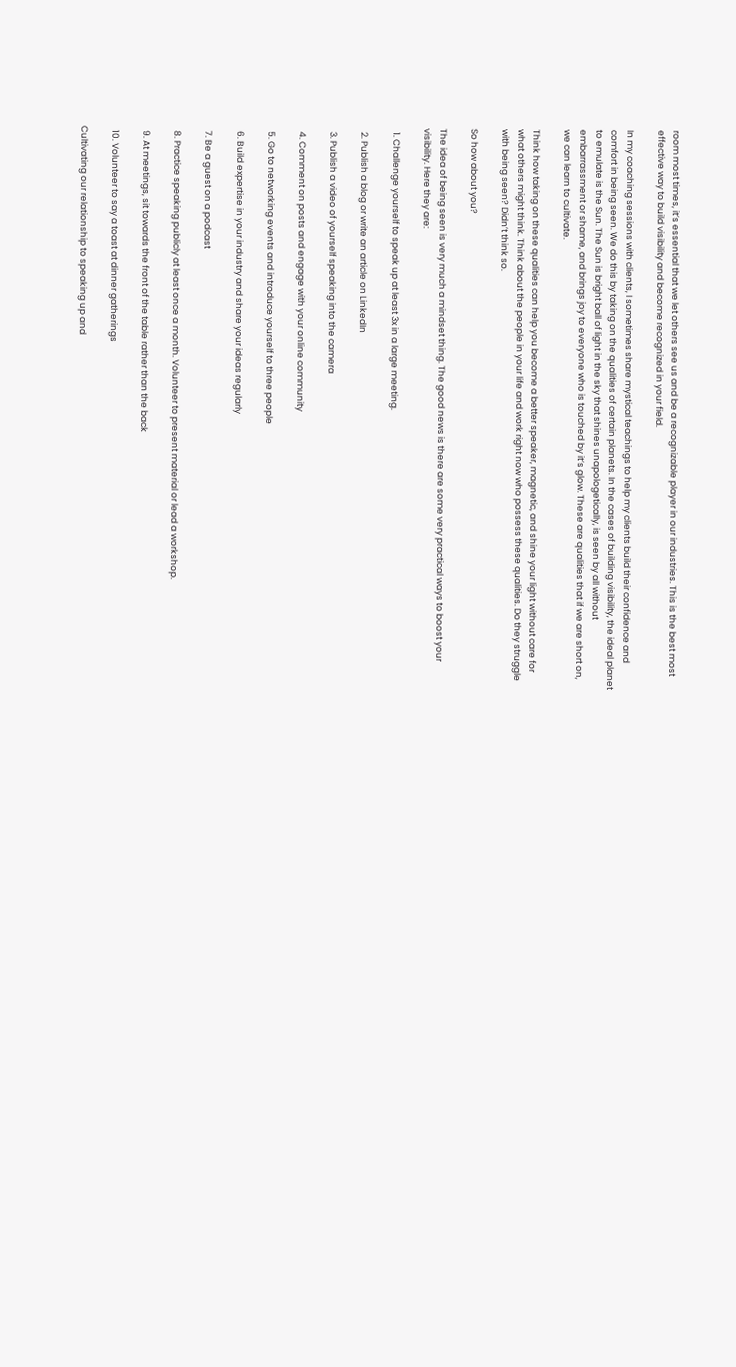room most times, it’s essential that we let others see us and be a recognizable player in our industries. This is the best most effective way to build visibility and become recognized in your field.

In my coaching sessions with clients, I sometimes share mystical teachings to help my clients build their confidence and comfort in being seen. We do this by taking on the qualities of certain planets. In the cases of building visibility, the ideal planet to emulate is the Sun. The Sun is bright ball of light in the sky that shines unapologetically, is seen by all without embarrassment or shame, and brings joy to everyone who is touched by it’s glow. These are qualities that if we are short on, we can learn to cultivate.

Think how taking on these qualities can help you become a better speaker, magnetic, and shine your light without care for what others might think. Think about the people in your life and work right now who possess these qualities. Do they struggle with being seen? Didn’t think so.

So how about you?

The idea of being seen is very much a mindset thing. The good news is there are some very practical ways to boost your visibility. Here they are:

  1. Challenge yourself to speak up at least 3x in a large meeting.

  2. Publish a blog or write an article on LinkedIn

  3. Publish a video of yourself speaking into the camera

  4. Comment on posts and engage with your online community

  5. Go to networking events and introduce yourself to three people

  6. Build expertise in your industry and share your ideas regularly

  7. Be a guest on a podcast

  8. Practice speaking publicly at least once a month. Volunteer to present material or lead a workshop.

  9. At meetings, sit towards the front of the table rather than the back

  10. Volunteer to say a toast at dinner gatherings

Cultivating our relationship to speaking up and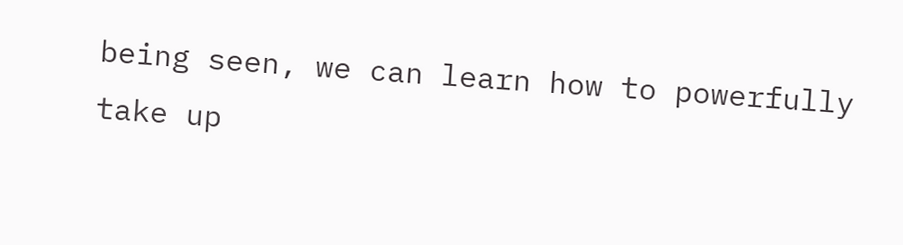being seen, we can learn how to powerfully take up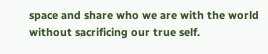space and share who we are with the world without sacrificing our true self.